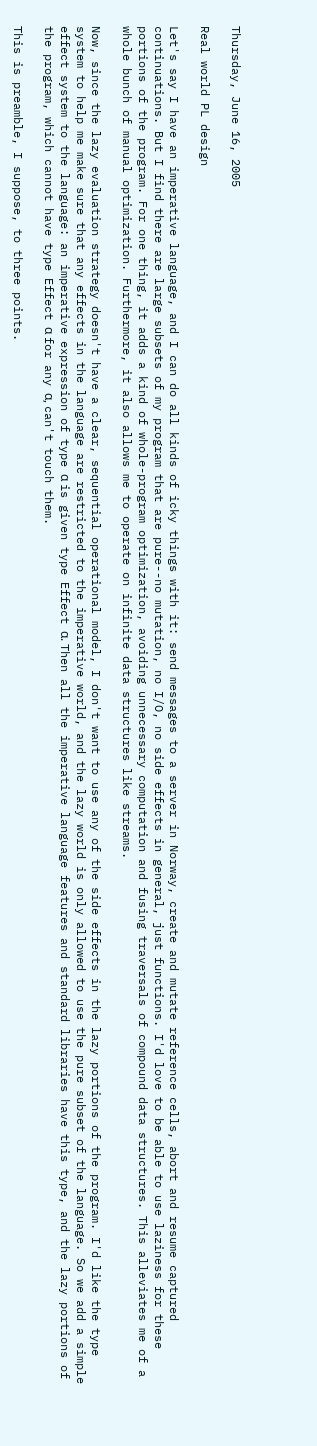Thursday, June 16, 2005

Real world PL design

Let's say I have an imperative language, and I can do all kinds of icky things with it: send messages to a server in Norway, create and mutate reference cells, abort and resume captured continuations. But I find there are large subsets of my program that are pure--no mutation, no I/O, no side effects in general, just functions. I'd love to be able to use laziness for these portions of the program. For one thing, it adds a kind of whole-program optimization, avoiding unnecessary computation and fusing traversals of compound data structures. This alleviates me of a whole bunch of manual optimization. Furthermore, it also allows me to operate on infinite data structures like streams.

Now, since the lazy evaluation strategy doesn't have a clear, sequential operational model, I don't want to use any of the side effects in the lazy portions of the program. I'd like the type system to help me make sure that any effects in the language are restricted to the imperative world, and the lazy world is only allowed to use the pure subset of the language. So we add a simple effect system to the language: an imperative expression of type α is given type Effect α. Then all the imperative language features and standard libraries have this type, and the lazy portions of the program, which cannot have type Effect α for any α, can't touch them.

This is preamble, I suppose, to three points.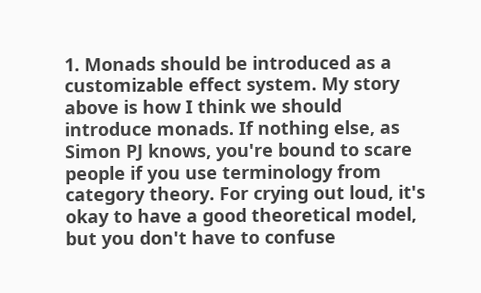1. Monads should be introduced as a customizable effect system. My story above is how I think we should introduce monads. If nothing else, as Simon PJ knows, you're bound to scare people if you use terminology from category theory. For crying out loud, it's okay to have a good theoretical model, but you don't have to confuse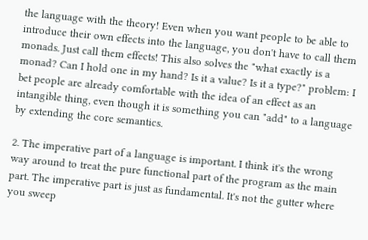the language with the theory! Even when you want people to be able to introduce their own effects into the language, you don't have to call them monads. Just call them effects! This also solves the "what exactly is a monad? Can I hold one in my hand? Is it a value? Is it a type?" problem: I bet people are already comfortable with the idea of an effect as an intangible thing, even though it is something you can "add" to a language by extending the core semantics.

2. The imperative part of a language is important. I think it's the wrong way around to treat the pure functional part of the program as the main part. The imperative part is just as fundamental. It's not the gutter where you sweep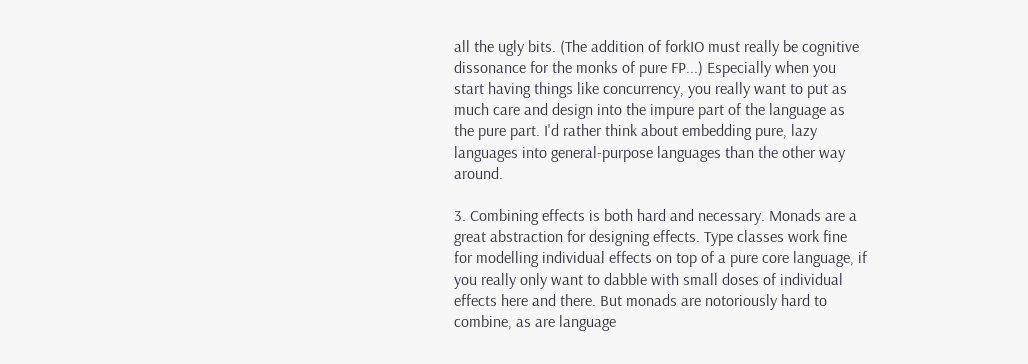all the ugly bits. (The addition of forkIO must really be cognitive dissonance for the monks of pure FP...) Especially when you start having things like concurrency, you really want to put as much care and design into the impure part of the language as the pure part. I'd rather think about embedding pure, lazy languages into general-purpose languages than the other way around.

3. Combining effects is both hard and necessary. Monads are a great abstraction for designing effects. Type classes work fine for modelling individual effects on top of a pure core language, if you really only want to dabble with small doses of individual effects here and there. But monads are notoriously hard to combine, as are language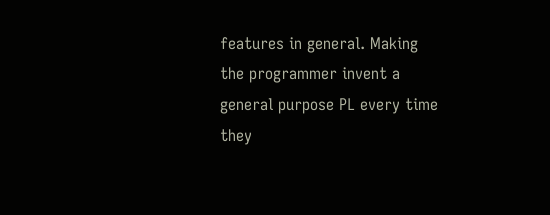features in general. Making the programmer invent a general purpose PL every time they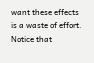want these effects is a waste of effort. Notice that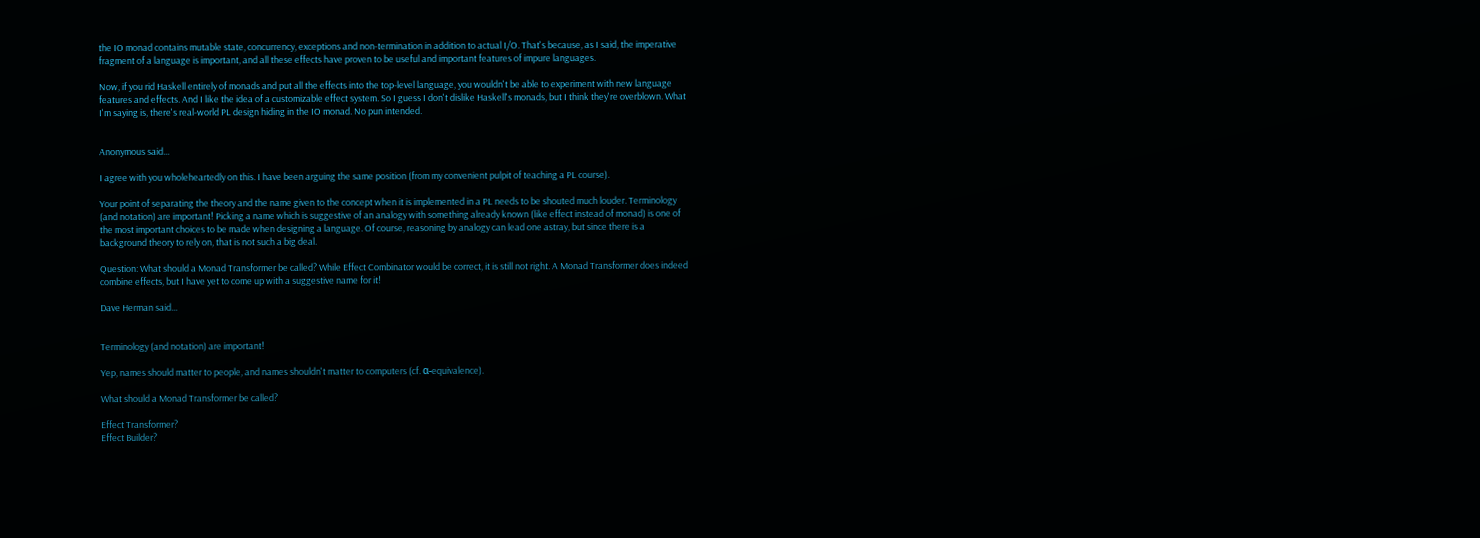the IO monad contains mutable state, concurrency, exceptions and non-termination in addition to actual I/O. That's because, as I said, the imperative fragment of a language is important, and all these effects have proven to be useful and important features of impure languages.

Now, if you rid Haskell entirely of monads and put all the effects into the top-level language, you wouldn't be able to experiment with new language features and effects. And I like the idea of a customizable effect system. So I guess I don't dislike Haskell's monads, but I think they're overblown. What I'm saying is, there's real-world PL design hiding in the IO monad. No pun intended.


Anonymous said...

I agree with you wholeheartedly on this. I have been arguing the same position (from my convenient pulpit of teaching a PL course).

Your point of separating the theory and the name given to the concept when it is implemented in a PL needs to be shouted much louder. Terminology (and notation) are important! Picking a name which is suggestive of an analogy with something already known (like effect instead of monad) is one of the most important choices to be made when designing a language. Of course, reasoning by analogy can lead one astray, but since there is a background theory to rely on, that is not such a big deal.

Question: What should a Monad Transformer be called? While Effect Combinator would be correct, it is still not right. A Monad Transformer does indeed combine effects, but I have yet to come up with a suggestive name for it!

Dave Herman said...


Terminology (and notation) are important!

Yep, names should matter to people, and names shouldn't matter to computers (cf. α-equivalence).

What should a Monad Transformer be called?

Effect Transformer?
Effect Builder?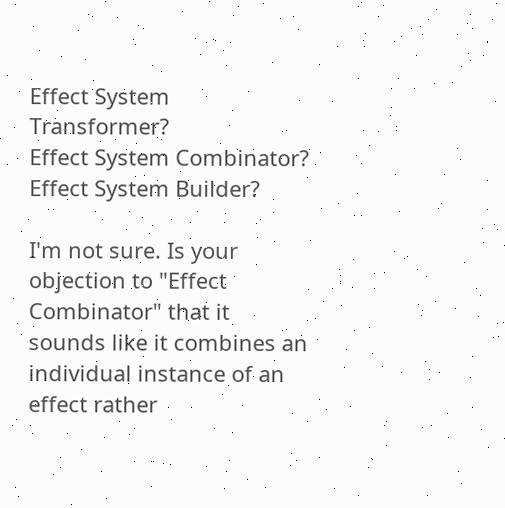Effect System Transformer?
Effect System Combinator?
Effect System Builder?

I'm not sure. Is your objection to "Effect Combinator" that it sounds like it combines an individual instance of an effect rather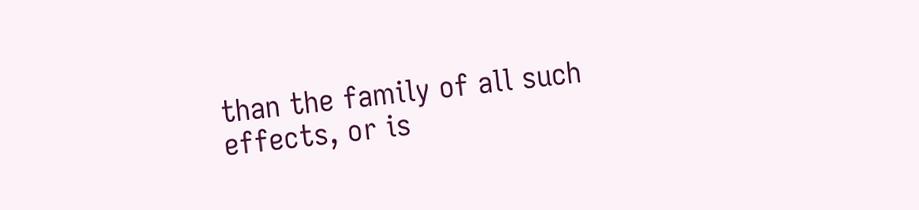than the family of all such effects, or is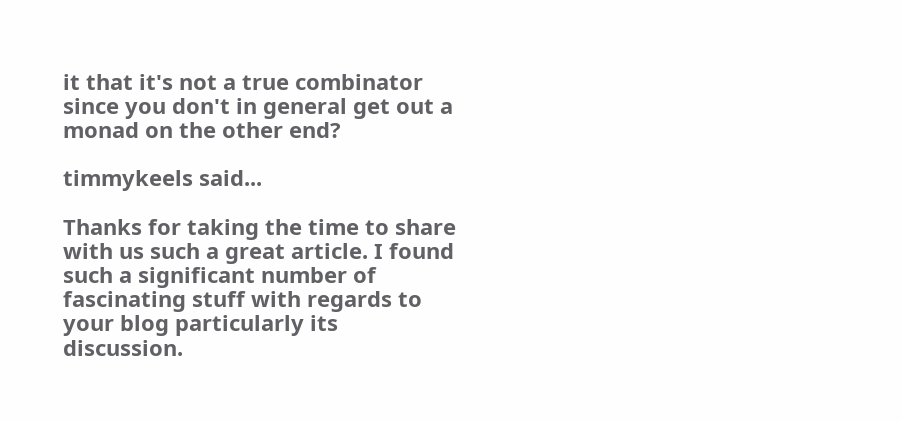it that it's not a true combinator since you don't in general get out a monad on the other end?

timmykeels said...

Thanks for taking the time to share with us such a great article. I found such a significant number of fascinating stuff with regards to your blog particularly its discussion.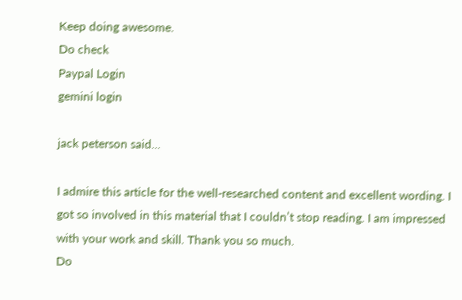Keep doing awesome.
Do check
Paypal Login
gemini login

jack peterson said...

I admire this article for the well-researched content and excellent wording. I got so involved in this material that I couldn’t stop reading. I am impressed with your work and skill. Thank you so much.
Do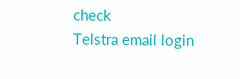check
Telstra email login